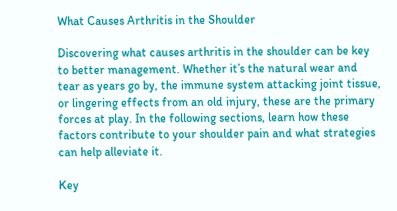What Causes Arthritis in the Shoulder

Discovering what causes arthritis in the shoulder can be key to better management. Whether it’s the natural wear and tear as years go by, the immune system attacking joint tissue, or lingering effects from an old injury, these are the primary forces at play. In the following sections, learn how these factors contribute to your shoulder pain and what strategies can help alleviate it.

Key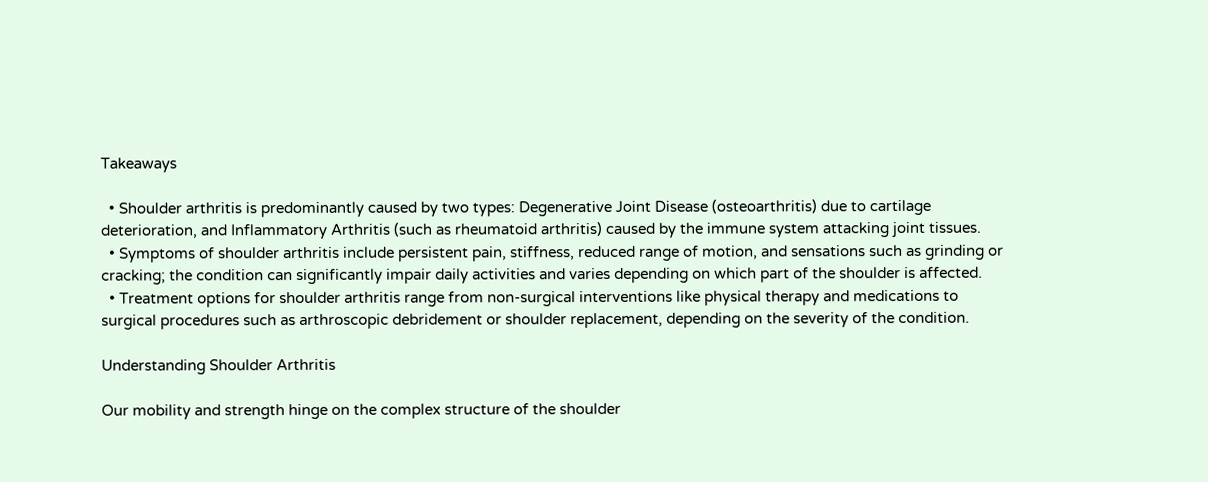Takeaways

  • Shoulder arthritis is predominantly caused by two types: Degenerative Joint Disease (osteoarthritis) due to cartilage deterioration, and Inflammatory Arthritis (such as rheumatoid arthritis) caused by the immune system attacking joint tissues.
  • Symptoms of shoulder arthritis include persistent pain, stiffness, reduced range of motion, and sensations such as grinding or cracking; the condition can significantly impair daily activities and varies depending on which part of the shoulder is affected.
  • Treatment options for shoulder arthritis range from non-surgical interventions like physical therapy and medications to surgical procedures such as arthroscopic debridement or shoulder replacement, depending on the severity of the condition.

Understanding Shoulder Arthritis

Our mobility and strength hinge on the complex structure of the shoulder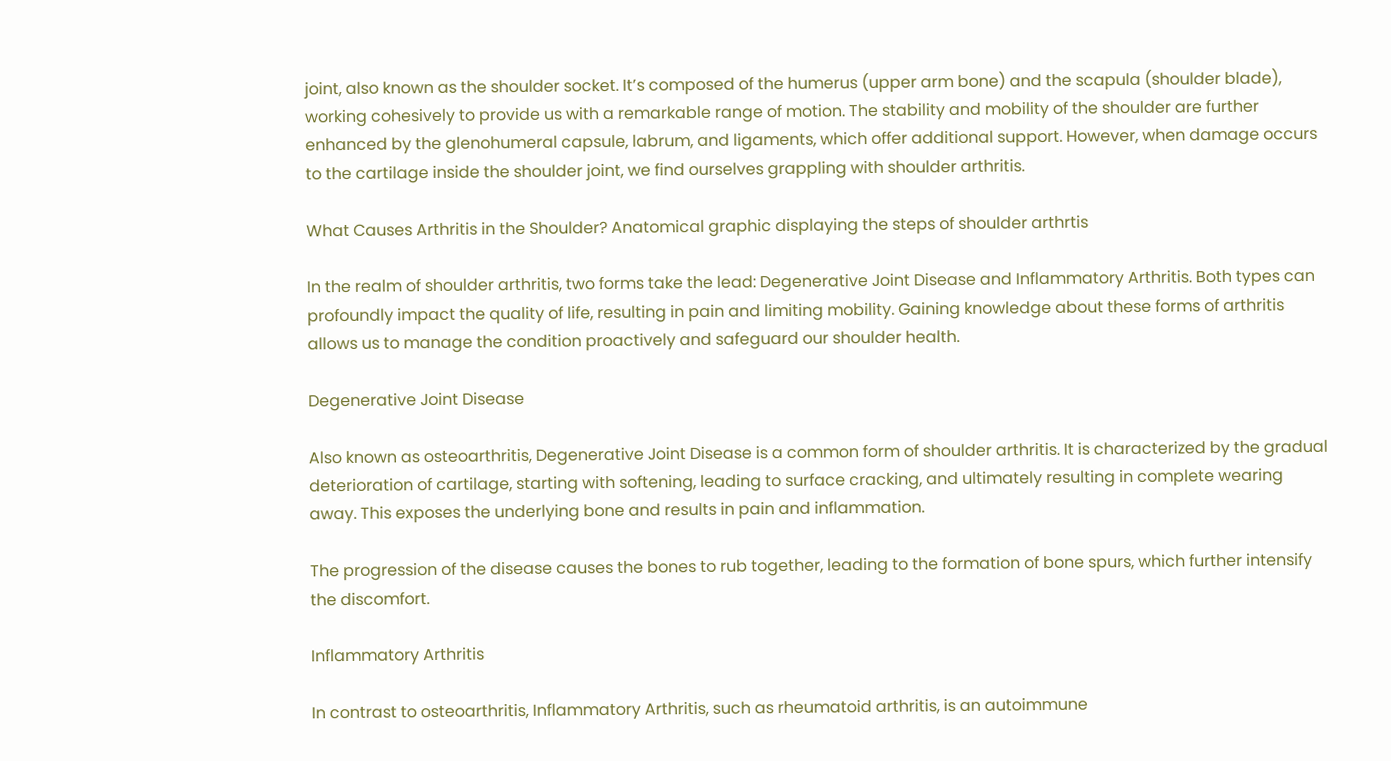joint, also known as the shoulder socket. It’s composed of the humerus (upper arm bone) and the scapula (shoulder blade), working cohesively to provide us with a remarkable range of motion. The stability and mobility of the shoulder are further enhanced by the glenohumeral capsule, labrum, and ligaments, which offer additional support. However, when damage occurs to the cartilage inside the shoulder joint, we find ourselves grappling with shoulder arthritis.

What Causes Arthritis in the Shoulder? Anatomical graphic displaying the steps of shoulder arthrtis

In the realm of shoulder arthritis, two forms take the lead: Degenerative Joint Disease and Inflammatory Arthritis. Both types can profoundly impact the quality of life, resulting in pain and limiting mobility. Gaining knowledge about these forms of arthritis allows us to manage the condition proactively and safeguard our shoulder health.

Degenerative Joint Disease

Also known as osteoarthritis, Degenerative Joint Disease is a common form of shoulder arthritis. It is characterized by the gradual deterioration of cartilage, starting with softening, leading to surface cracking, and ultimately resulting in complete wearing away. This exposes the underlying bone and results in pain and inflammation.

The progression of the disease causes the bones to rub together, leading to the formation of bone spurs, which further intensify the discomfort.

Inflammatory Arthritis

In contrast to osteoarthritis, Inflammatory Arthritis, such as rheumatoid arthritis, is an autoimmune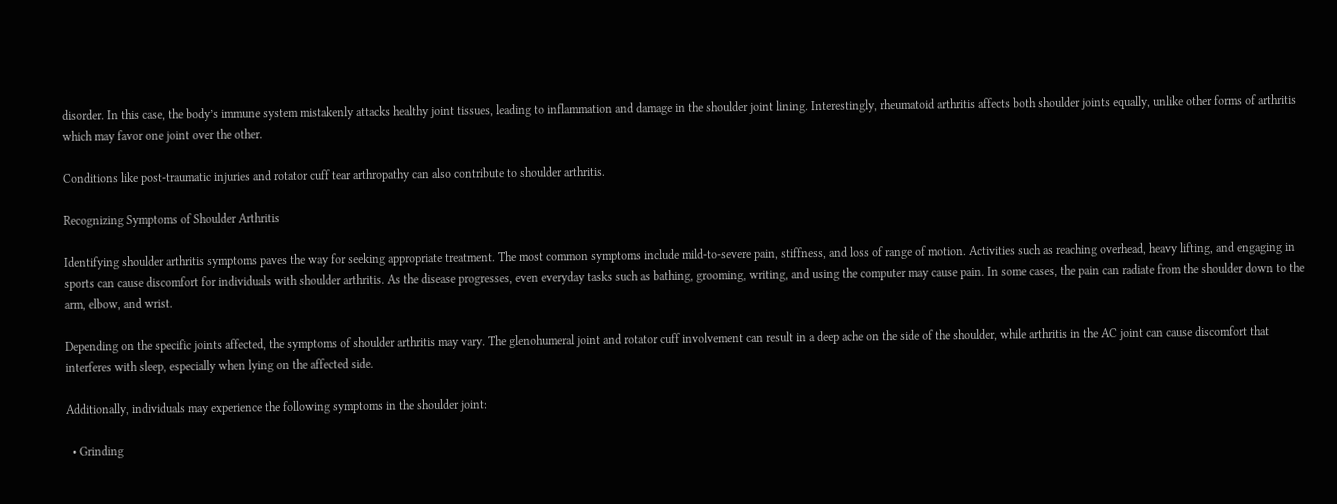disorder. In this case, the body’s immune system mistakenly attacks healthy joint tissues, leading to inflammation and damage in the shoulder joint lining. Interestingly, rheumatoid arthritis affects both shoulder joints equally, unlike other forms of arthritis which may favor one joint over the other.

Conditions like post-traumatic injuries and rotator cuff tear arthropathy can also contribute to shoulder arthritis.

Recognizing Symptoms of Shoulder Arthritis

Identifying shoulder arthritis symptoms paves the way for seeking appropriate treatment. The most common symptoms include mild-to-severe pain, stiffness, and loss of range of motion. Activities such as reaching overhead, heavy lifting, and engaging in sports can cause discomfort for individuals with shoulder arthritis. As the disease progresses, even everyday tasks such as bathing, grooming, writing, and using the computer may cause pain. In some cases, the pain can radiate from the shoulder down to the arm, elbow, and wrist.

Depending on the specific joints affected, the symptoms of shoulder arthritis may vary. The glenohumeral joint and rotator cuff involvement can result in a deep ache on the side of the shoulder, while arthritis in the AC joint can cause discomfort that interferes with sleep, especially when lying on the affected side.

Additionally, individuals may experience the following symptoms in the shoulder joint:

  • Grinding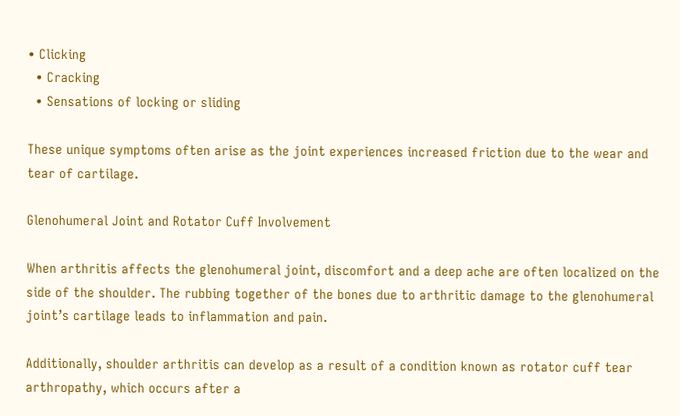• Clicking
  • Cracking
  • Sensations of locking or sliding

These unique symptoms often arise as the joint experiences increased friction due to the wear and tear of cartilage.

Glenohumeral Joint and Rotator Cuff Involvement

When arthritis affects the glenohumeral joint, discomfort and a deep ache are often localized on the side of the shoulder. The rubbing together of the bones due to arthritic damage to the glenohumeral joint’s cartilage leads to inflammation and pain.

Additionally, shoulder arthritis can develop as a result of a condition known as rotator cuff tear arthropathy, which occurs after a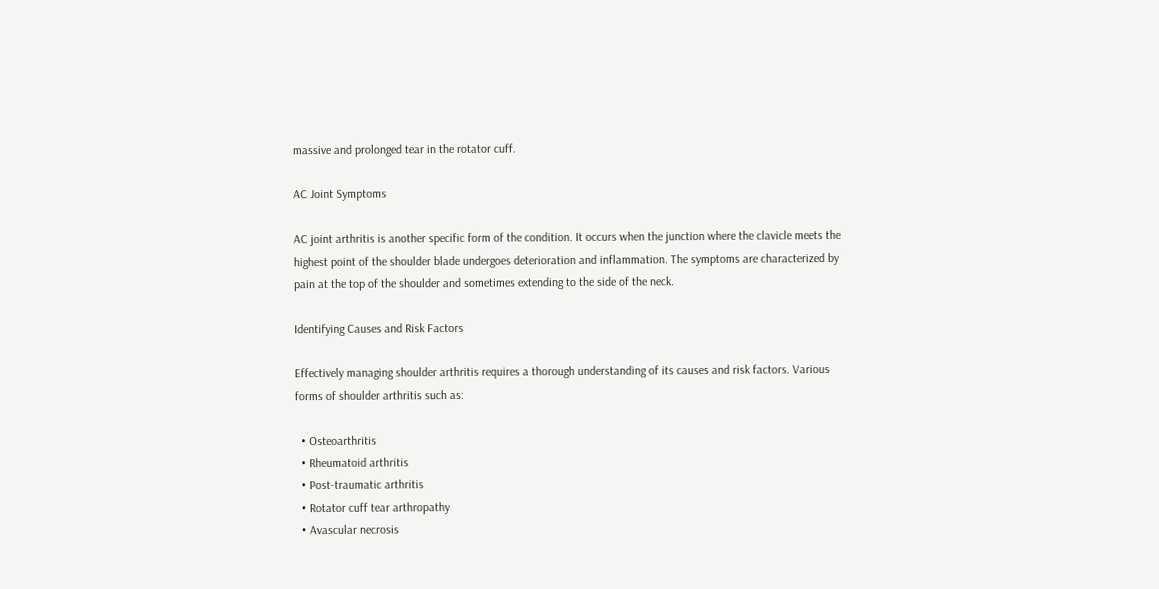massive and prolonged tear in the rotator cuff.

AC Joint Symptoms

AC joint arthritis is another specific form of the condition. It occurs when the junction where the clavicle meets the highest point of the shoulder blade undergoes deterioration and inflammation. The symptoms are characterized by pain at the top of the shoulder and sometimes extending to the side of the neck.

Identifying Causes and Risk Factors

Effectively managing shoulder arthritis requires a thorough understanding of its causes and risk factors. Various forms of shoulder arthritis such as:

  • Osteoarthritis
  • Rheumatoid arthritis
  • Post-traumatic arthritis
  • Rotator cuff tear arthropathy
  • Avascular necrosis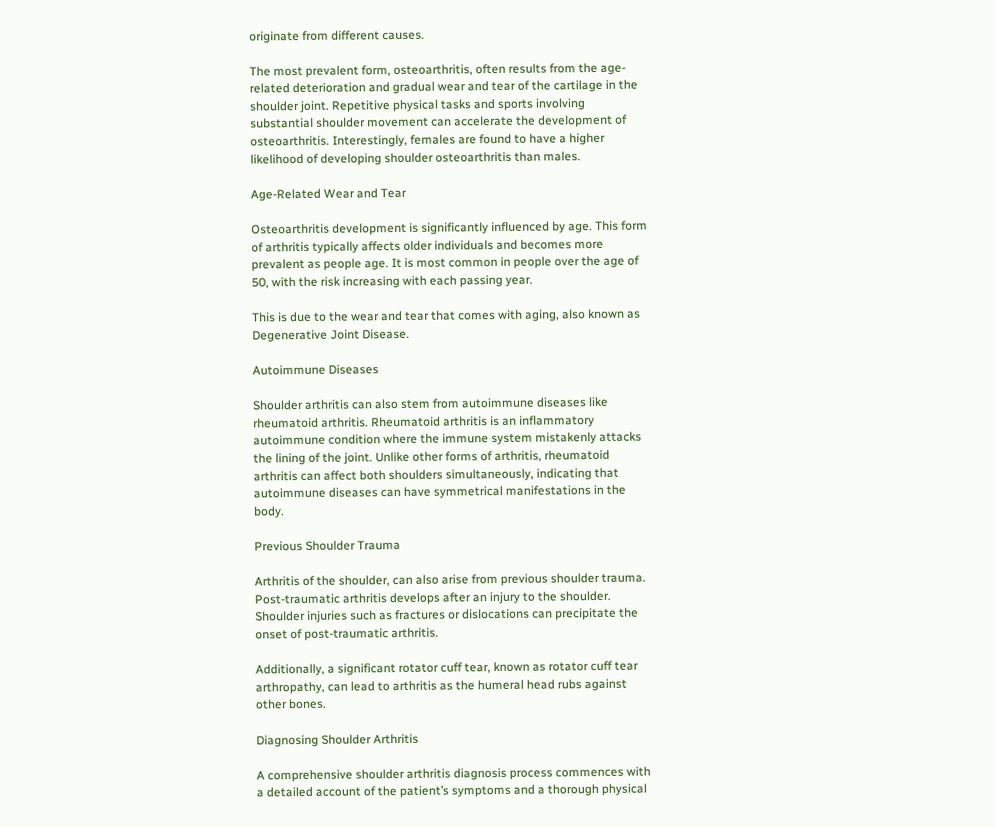originate from different causes.

The most prevalent form, osteoarthritis, often results from the age-related deterioration and gradual wear and tear of the cartilage in the shoulder joint. Repetitive physical tasks and sports involving substantial shoulder movement can accelerate the development of osteoarthritis. Interestingly, females are found to have a higher likelihood of developing shoulder osteoarthritis than males.

Age-Related Wear and Tear

Osteoarthritis development is significantly influenced by age. This form of arthritis typically affects older individuals and becomes more prevalent as people age. It is most common in people over the age of 50, with the risk increasing with each passing year.

This is due to the wear and tear that comes with aging, also known as Degenerative Joint Disease.

Autoimmune Diseases

Shoulder arthritis can also stem from autoimmune diseases like rheumatoid arthritis. Rheumatoid arthritis is an inflammatory autoimmune condition where the immune system mistakenly attacks the lining of the joint. Unlike other forms of arthritis, rheumatoid arthritis can affect both shoulders simultaneously, indicating that autoimmune diseases can have symmetrical manifestations in the body.

Previous Shoulder Trauma

Arthritis of the shoulder, can also arise from previous shoulder trauma. Post-traumatic arthritis develops after an injury to the shoulder. Shoulder injuries such as fractures or dislocations can precipitate the onset of post-traumatic arthritis.

Additionally, a significant rotator cuff tear, known as rotator cuff tear arthropathy, can lead to arthritis as the humeral head rubs against other bones.

Diagnosing Shoulder Arthritis

A comprehensive shoulder arthritis diagnosis process commences with a detailed account of the patient’s symptoms and a thorough physical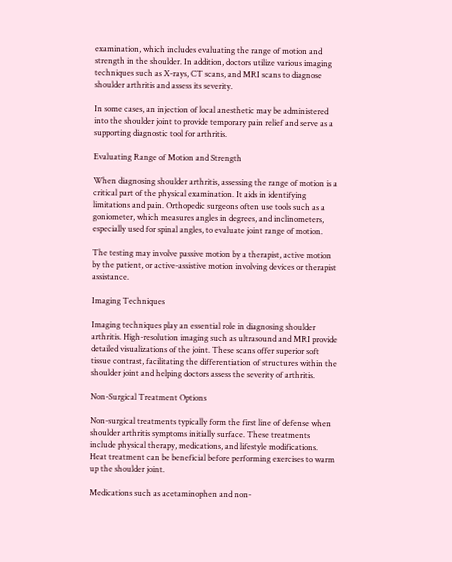examination, which includes evaluating the range of motion and strength in the shoulder. In addition, doctors utilize various imaging techniques such as X-rays, CT scans, and MRI scans to diagnose shoulder arthritis and assess its severity.

In some cases, an injection of local anesthetic may be administered into the shoulder joint to provide temporary pain relief and serve as a supporting diagnostic tool for arthritis.

Evaluating Range of Motion and Strength

When diagnosing shoulder arthritis, assessing the range of motion is a critical part of the physical examination. It aids in identifying limitations and pain. Orthopedic surgeons often use tools such as a goniometer, which measures angles in degrees, and inclinometers, especially used for spinal angles, to evaluate joint range of motion.

The testing may involve passive motion by a therapist, active motion by the patient, or active-assistive motion involving devices or therapist assistance.

Imaging Techniques

Imaging techniques play an essential role in diagnosing shoulder arthritis. High-resolution imaging such as ultrasound and MRI provide detailed visualizations of the joint. These scans offer superior soft tissue contrast, facilitating the differentiation of structures within the shoulder joint and helping doctors assess the severity of arthritis.

Non-Surgical Treatment Options

Non-surgical treatments typically form the first line of defense when shoulder arthritis symptoms initially surface. These treatments include physical therapy, medications, and lifestyle modifications. Heat treatment can be beneficial before performing exercises to warm up the shoulder joint.

Medications such as acetaminophen and non-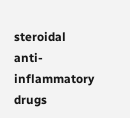steroidal anti-inflammatory drugs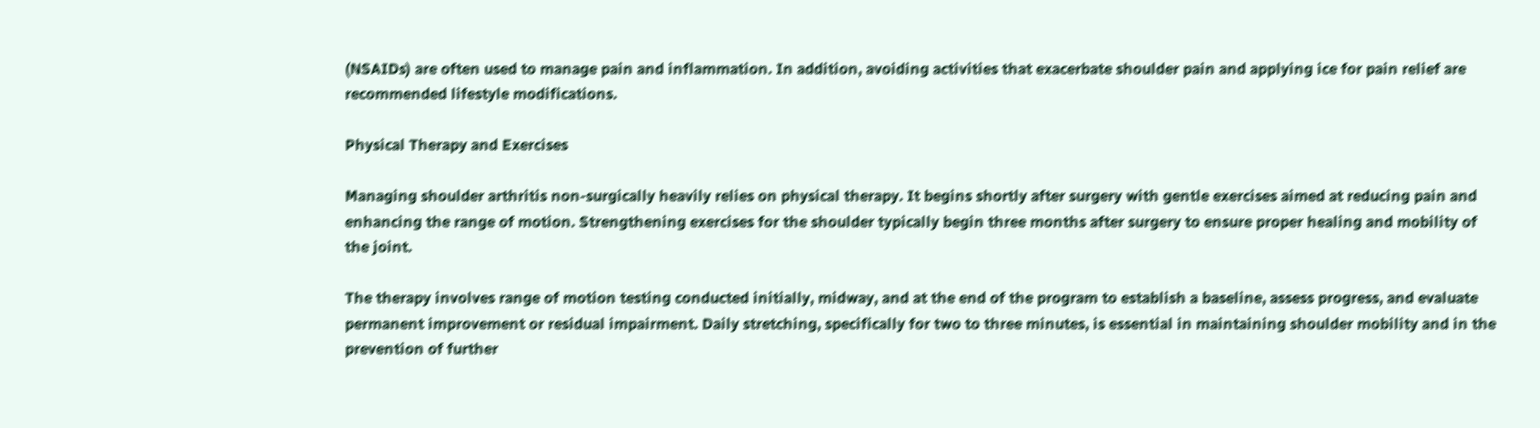(NSAIDs) are often used to manage pain and inflammation. In addition, avoiding activities that exacerbate shoulder pain and applying ice for pain relief are recommended lifestyle modifications.

Physical Therapy and Exercises

Managing shoulder arthritis non-surgically heavily relies on physical therapy. It begins shortly after surgery with gentle exercises aimed at reducing pain and enhancing the range of motion. Strengthening exercises for the shoulder typically begin three months after surgery to ensure proper healing and mobility of the joint.

The therapy involves range of motion testing conducted initially, midway, and at the end of the program to establish a baseline, assess progress, and evaluate permanent improvement or residual impairment. Daily stretching, specifically for two to three minutes, is essential in maintaining shoulder mobility and in the prevention of further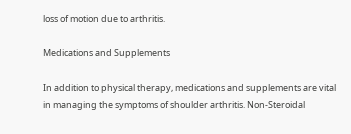loss of motion due to arthritis.

Medications and Supplements

In addition to physical therapy, medications and supplements are vital in managing the symptoms of shoulder arthritis. Non-Steroidal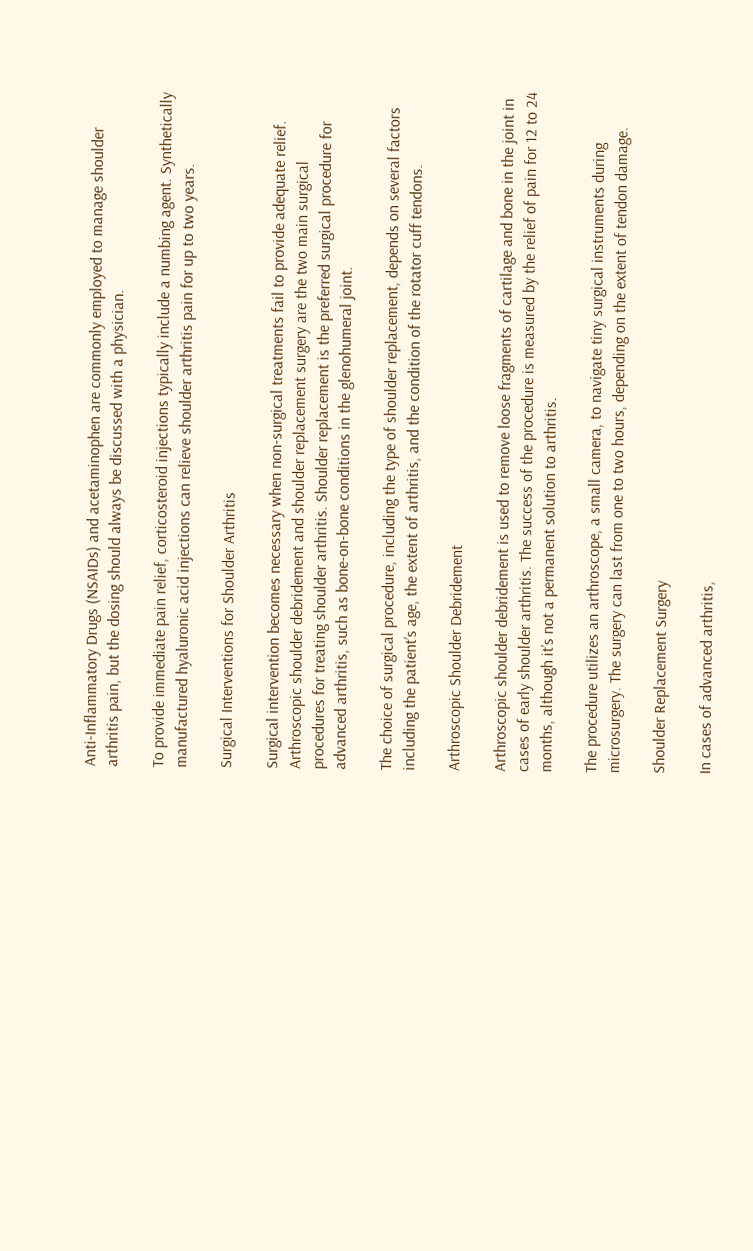Anti-Inflammatory Drugs (NSAIDs) and acetaminophen are commonly employed to manage shoulder arthritis pain, but the dosing should always be discussed with a physician.

To provide immediate pain relief, corticosteroid injections typically include a numbing agent. Synthetically manufactured hyaluronic acid injections can relieve shoulder arthritis pain for up to two years.

Surgical Interventions for Shoulder Arthritis

Surgical intervention becomes necessary when non-surgical treatments fail to provide adequate relief. Arthroscopic shoulder debridement and shoulder replacement surgery are the two main surgical procedures for treating shoulder arthritis. Shoulder replacement is the preferred surgical procedure for advanced arthritis, such as bone-on-bone conditions in the glenohumeral joint.

The choice of surgical procedure, including the type of shoulder replacement, depends on several factors including the patient’s age, the extent of arthritis, and the condition of the rotator cuff tendons.

Arthroscopic Shoulder Debridement

Arthroscopic shoulder debridement is used to remove loose fragments of cartilage and bone in the joint in cases of early shoulder arthritis. The success of the procedure is measured by the relief of pain for 12 to 24 months, although it’s not a permanent solution to arthritis.

The procedure utilizes an arthroscope, a small camera, to navigate tiny surgical instruments during microsurgery. The surgery can last from one to two hours, depending on the extent of tendon damage.

Shoulder Replacement Surgery

In cases of advanced arthritis,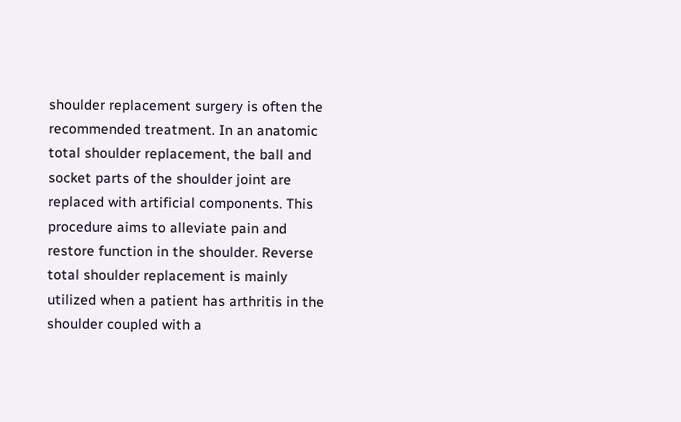shoulder replacement surgery is often the recommended treatment. In an anatomic total shoulder replacement, the ball and socket parts of the shoulder joint are replaced with artificial components. This procedure aims to alleviate pain and restore function in the shoulder. Reverse total shoulder replacement is mainly utilized when a patient has arthritis in the shoulder coupled with a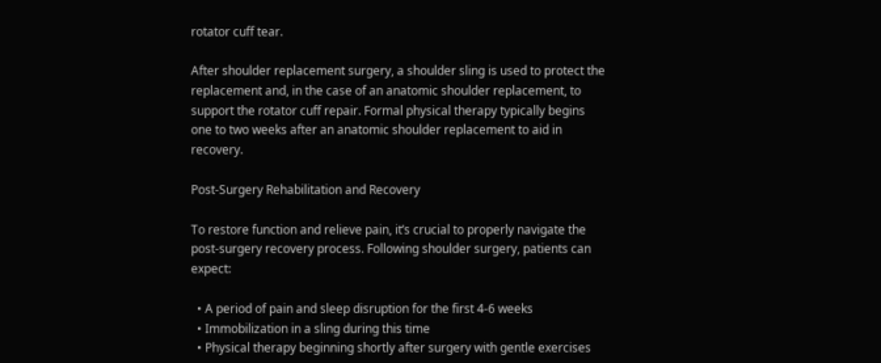rotator cuff tear.

After shoulder replacement surgery, a shoulder sling is used to protect the replacement and, in the case of an anatomic shoulder replacement, to support the rotator cuff repair. Formal physical therapy typically begins one to two weeks after an anatomic shoulder replacement to aid in recovery.

Post-Surgery Rehabilitation and Recovery

To restore function and relieve pain, it’s crucial to properly navigate the post-surgery recovery process. Following shoulder surgery, patients can expect:

  • A period of pain and sleep disruption for the first 4-6 weeks
  • Immobilization in a sling during this time
  • Physical therapy beginning shortly after surgery with gentle exercises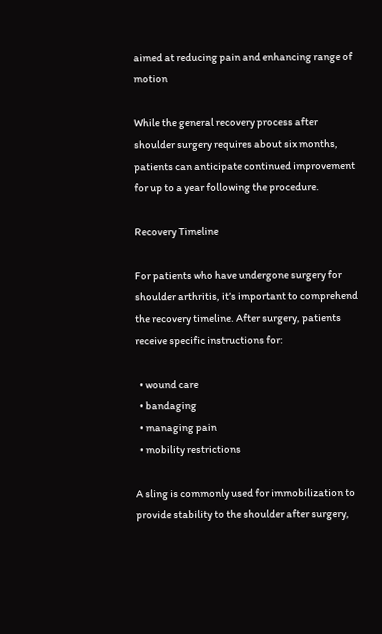aimed at reducing pain and enhancing range of motion

While the general recovery process after shoulder surgery requires about six months, patients can anticipate continued improvement for up to a year following the procedure.

Recovery Timeline

For patients who have undergone surgery for shoulder arthritis, it’s important to comprehend the recovery timeline. After surgery, patients receive specific instructions for:

  • wound care
  • bandaging
  • managing pain
  • mobility restrictions

A sling is commonly used for immobilization to provide stability to the shoulder after surgery,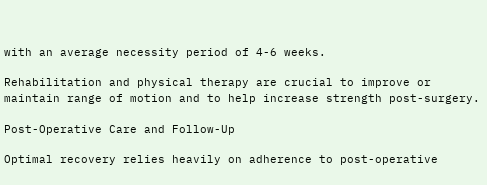with an average necessity period of 4-6 weeks.

Rehabilitation and physical therapy are crucial to improve or maintain range of motion and to help increase strength post-surgery.

Post-Operative Care and Follow-Up

Optimal recovery relies heavily on adherence to post-operative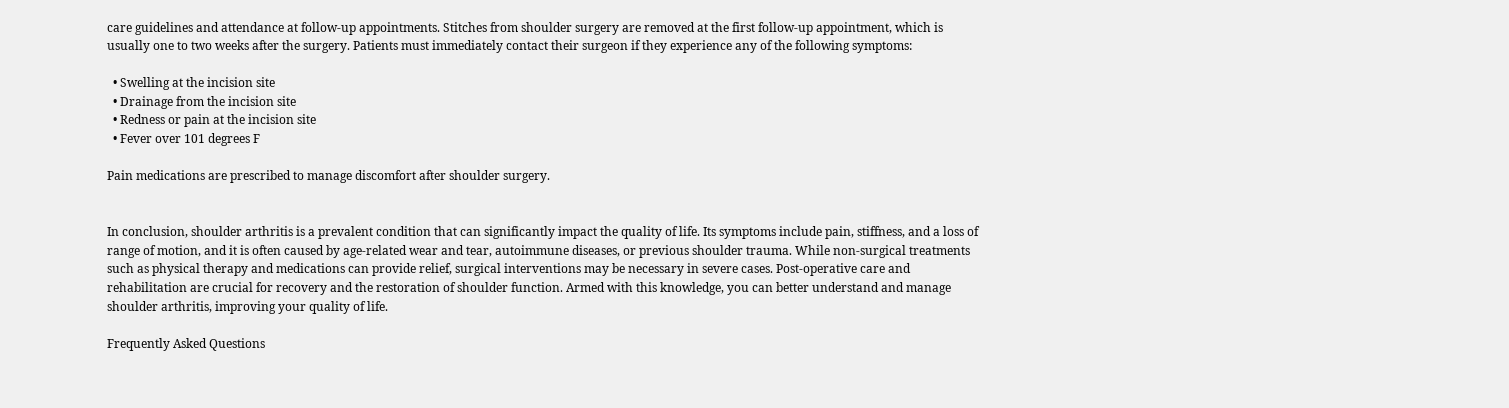care guidelines and attendance at follow-up appointments. Stitches from shoulder surgery are removed at the first follow-up appointment, which is usually one to two weeks after the surgery. Patients must immediately contact their surgeon if they experience any of the following symptoms:

  • Swelling at the incision site
  • Drainage from the incision site
  • Redness or pain at the incision site
  • Fever over 101 degrees F

Pain medications are prescribed to manage discomfort after shoulder surgery.


In conclusion, shoulder arthritis is a prevalent condition that can significantly impact the quality of life. Its symptoms include pain, stiffness, and a loss of range of motion, and it is often caused by age-related wear and tear, autoimmune diseases, or previous shoulder trauma. While non-surgical treatments such as physical therapy and medications can provide relief, surgical interventions may be necessary in severe cases. Post-operative care and rehabilitation are crucial for recovery and the restoration of shoulder function. Armed with this knowledge, you can better understand and manage shoulder arthritis, improving your quality of life.

Frequently Asked Questions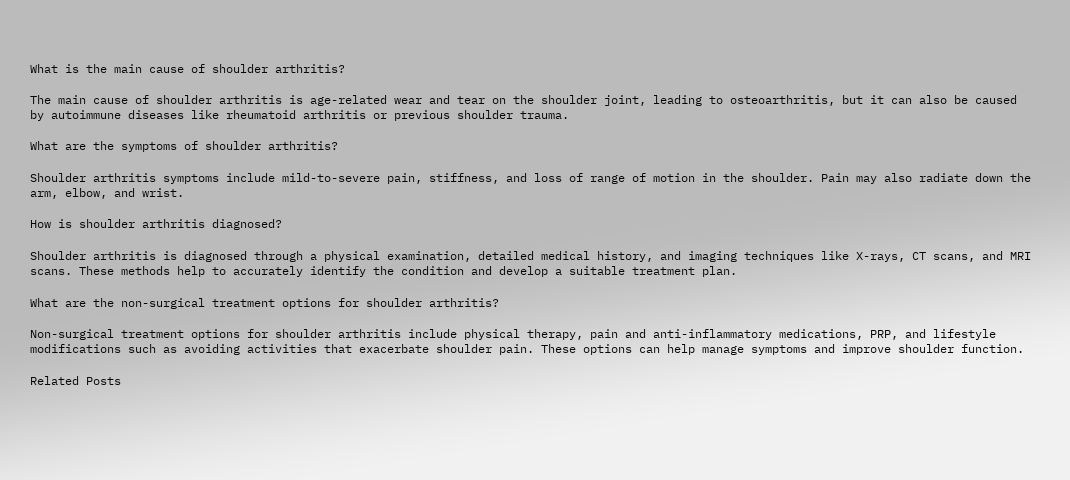What is the main cause of shoulder arthritis?

The main cause of shoulder arthritis is age-related wear and tear on the shoulder joint, leading to osteoarthritis, but it can also be caused by autoimmune diseases like rheumatoid arthritis or previous shoulder trauma.

What are the symptoms of shoulder arthritis?

Shoulder arthritis symptoms include mild-to-severe pain, stiffness, and loss of range of motion in the shoulder. Pain may also radiate down the arm, elbow, and wrist.

How is shoulder arthritis diagnosed?

Shoulder arthritis is diagnosed through a physical examination, detailed medical history, and imaging techniques like X-rays, CT scans, and MRI scans. These methods help to accurately identify the condition and develop a suitable treatment plan.

What are the non-surgical treatment options for shoulder arthritis?

Non-surgical treatment options for shoulder arthritis include physical therapy, pain and anti-inflammatory medications, PRP, and lifestyle modifications such as avoiding activities that exacerbate shoulder pain. These options can help manage symptoms and improve shoulder function.

Related Posts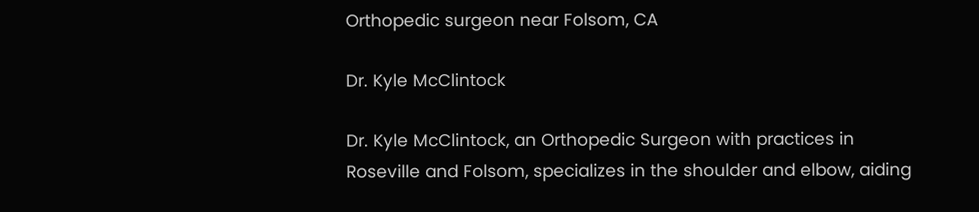Orthopedic surgeon near Folsom, CA

Dr. Kyle McClintock

Dr. Kyle McClintock, an Orthopedic Surgeon with practices in Roseville and Folsom, specializes in the shoulder and elbow, aiding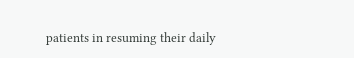patients in resuming their daily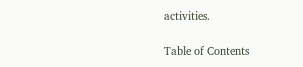activities.

Table of Contents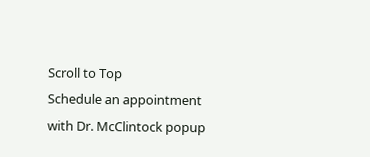Scroll to Top
Schedule an appointment with Dr. McClintock popup